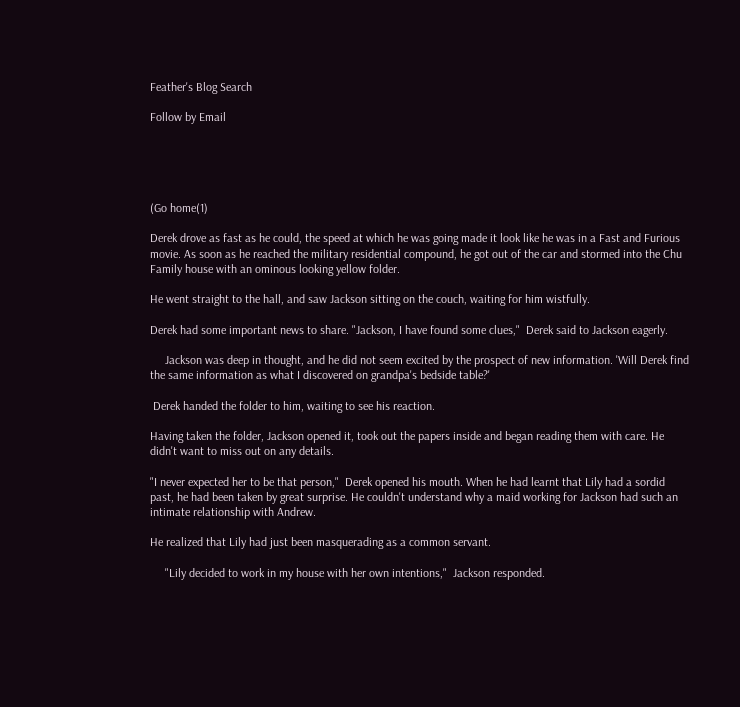Feather's Blog Search

Follow by Email





(Go home(1)

Derek drove as fast as he could, the speed at which he was going made it look like he was in a Fast and Furious movie. As soon as he reached the military residential compound, he got out of the car and stormed into the Chu Family house with an ominous looking yellow folder.

He went straight to the hall, and saw Jackson sitting on the couch, waiting for him wistfully.

Derek had some important news to share. "Jackson, I have found some clues,"  Derek said to Jackson eagerly.

     Jackson was deep in thought, and he did not seem excited by the prospect of new information. 'Will Derek find the same information as what I discovered on grandpa's bedside table?'

 Derek handed the folder to him, waiting to see his reaction.

Having taken the folder, Jackson opened it, took out the papers inside and began reading them with care. He didn't want to miss out on any details.

"I never expected her to be that person,"  Derek opened his mouth. When he had learnt that Lily had a sordid past, he had been taken by great surprise. He couldn't understand why a maid working for Jackson had such an intimate relationship with Andrew.

He realized that Lily had just been masquerading as a common servant.

     "Lily decided to work in my house with her own intentions,"  Jackson responded.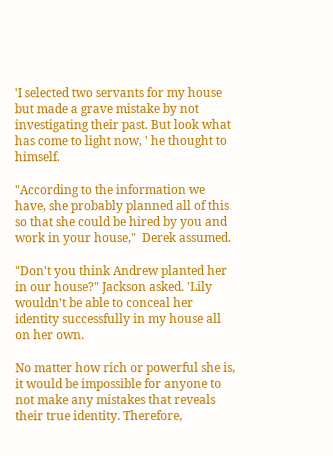'I selected two servants for my house but made a grave mistake by not investigating their past. But look what has come to light now, ' he thought to himself.

"According to the information we have, she probably planned all of this so that she could be hired by you and work in your house,"  Derek assumed.

"Don't you think Andrew planted her in our house?" Jackson asked. 'Lily wouldn't be able to conceal her identity successfully in my house all on her own.

No matter how rich or powerful she is, it would be impossible for anyone to not make any mistakes that reveals their true identity. Therefore,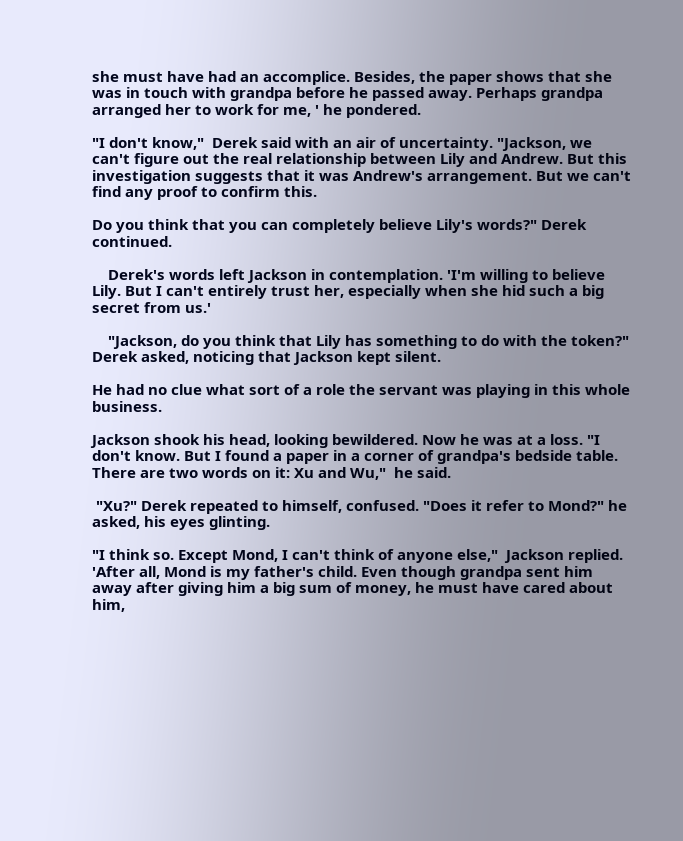she must have had an accomplice. Besides, the paper shows that she was in touch with grandpa before he passed away. Perhaps grandpa arranged her to work for me, ' he pondered.

"I don't know,"  Derek said with an air of uncertainty. "Jackson, we can't figure out the real relationship between Lily and Andrew. But this investigation suggests that it was Andrew's arrangement. But we can't find any proof to confirm this.

Do you think that you can completely believe Lily's words?" Derek continued.

    Derek's words left Jackson in contemplation. 'I'm willing to believe Lily. But I can't entirely trust her, especially when she hid such a big secret from us.'

    "Jackson, do you think that Lily has something to do with the token?" Derek asked, noticing that Jackson kept silent.

He had no clue what sort of a role the servant was playing in this whole business.

Jackson shook his head, looking bewildered. Now he was at a loss. "I don't know. But I found a paper in a corner of grandpa's bedside table. There are two words on it: Xu and Wu,"  he said.

 "Xu?" Derek repeated to himself, confused. "Does it refer to Mond?" he asked, his eyes glinting.

"I think so. Except Mond, I can't think of anyone else,"  Jackson replied. 'After all, Mond is my father's child. Even though grandpa sent him away after giving him a big sum of money, he must have cared about him,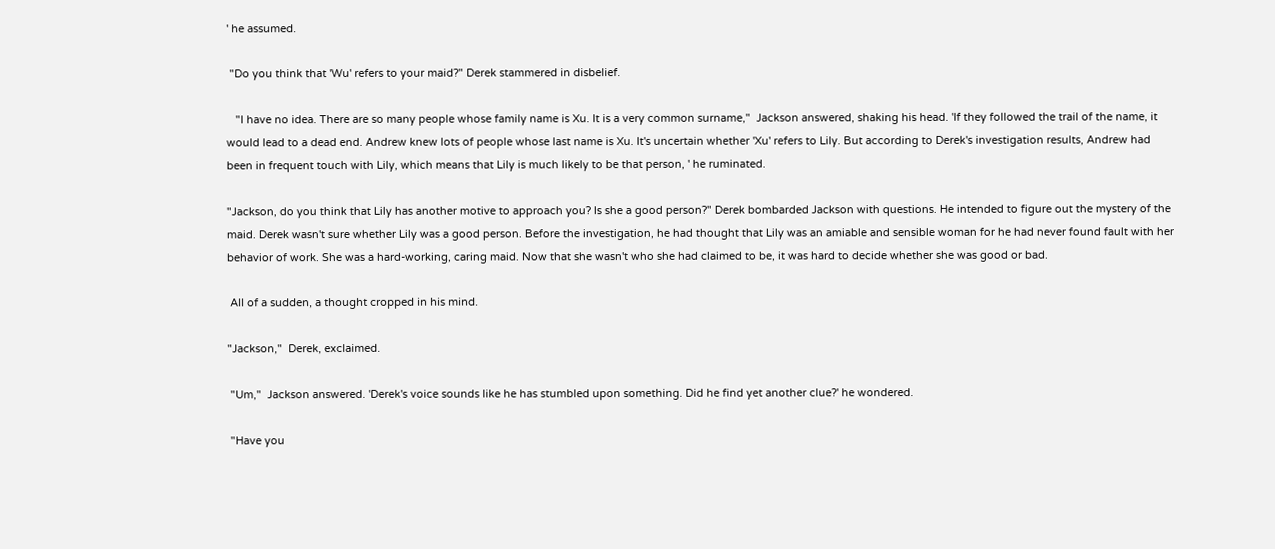' he assumed.

 "Do you think that 'Wu' refers to your maid?" Derek stammered in disbelief.

   "I have no idea. There are so many people whose family name is Xu. It is a very common surname,"  Jackson answered, shaking his head. 'If they followed the trail of the name, it would lead to a dead end. Andrew knew lots of people whose last name is Xu. It's uncertain whether 'Xu' refers to Lily. But according to Derek's investigation results, Andrew had been in frequent touch with Lily, which means that Lily is much likely to be that person, ' he ruminated.

"Jackson, do you think that Lily has another motive to approach you? Is she a good person?" Derek bombarded Jackson with questions. He intended to figure out the mystery of the maid. Derek wasn't sure whether Lily was a good person. Before the investigation, he had thought that Lily was an amiable and sensible woman for he had never found fault with her behavior of work. She was a hard-working, caring maid. Now that she wasn't who she had claimed to be, it was hard to decide whether she was good or bad.

 All of a sudden, a thought cropped in his mind.

"Jackson,"  Derek, exclaimed.

 "Um,"  Jackson answered. 'Derek's voice sounds like he has stumbled upon something. Did he find yet another clue?' he wondered.

 "Have you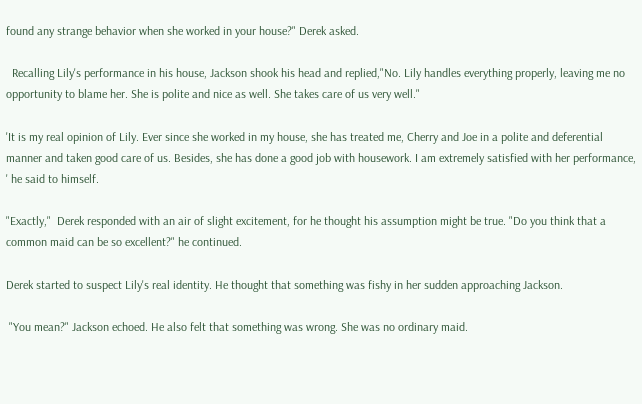found any strange behavior when she worked in your house?" Derek asked.

  Recalling Lily's performance in his house, Jackson shook his head and replied,"No. Lily handles everything properly, leaving me no opportunity to blame her. She is polite and nice as well. She takes care of us very well."

'It is my real opinion of Lily. Ever since she worked in my house, she has treated me, Cherry and Joe in a polite and deferential manner and taken good care of us. Besides, she has done a good job with housework. I am extremely satisfied with her performance, ' he said to himself.

"Exactly,"  Derek responded with an air of slight excitement, for he thought his assumption might be true. "Do you think that a common maid can be so excellent?" he continued.

Derek started to suspect Lily's real identity. He thought that something was fishy in her sudden approaching Jackson.

 "You mean?" Jackson echoed. He also felt that something was wrong. She was no ordinary maid.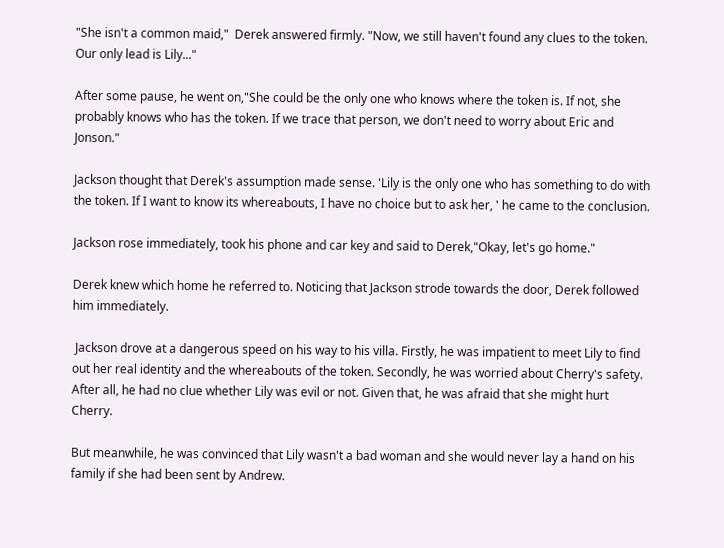"She isn't a common maid,"  Derek answered firmly. "Now, we still haven't found any clues to the token. Our only lead is Lily..."

After some pause, he went on,"She could be the only one who knows where the token is. If not, she probably knows who has the token. If we trace that person, we don't need to worry about Eric and Jonson."

Jackson thought that Derek's assumption made sense. 'Lily is the only one who has something to do with the token. If I want to know its whereabouts, I have no choice but to ask her, ' he came to the conclusion.

Jackson rose immediately, took his phone and car key and said to Derek,"Okay, let's go home."

Derek knew which home he referred to. Noticing that Jackson strode towards the door, Derek followed him immediately.

 Jackson drove at a dangerous speed on his way to his villa. Firstly, he was impatient to meet Lily to find out her real identity and the whereabouts of the token. Secondly, he was worried about Cherry's safety. After all, he had no clue whether Lily was evil or not. Given that, he was afraid that she might hurt Cherry.

But meanwhile, he was convinced that Lily wasn't a bad woman and she would never lay a hand on his family if she had been sent by Andrew.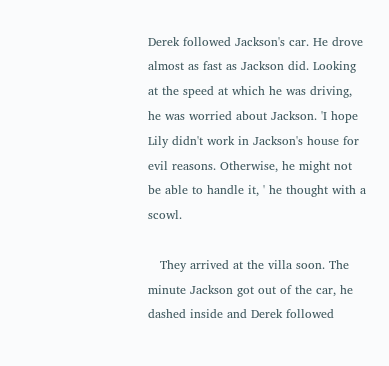Derek followed Jackson's car. He drove almost as fast as Jackson did. Looking at the speed at which he was driving, he was worried about Jackson. 'I hope Lily didn't work in Jackson's house for evil reasons. Otherwise, he might not be able to handle it, ' he thought with a scowl.

   They arrived at the villa soon. The minute Jackson got out of the car, he dashed inside and Derek followed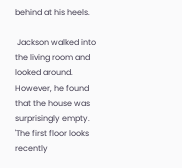behind at his heels.

 Jackson walked into the living room and looked around. However, he found that the house was surprisingly empty. 'The first floor looks recently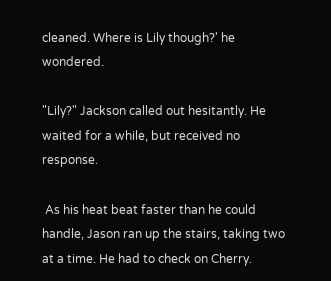cleaned. Where is Lily though?' he wondered.

"Lily?" Jackson called out hesitantly. He waited for a while, but received no response.

 As his heat beat faster than he could handle, Jason ran up the stairs, taking two at a time. He had to check on Cherry.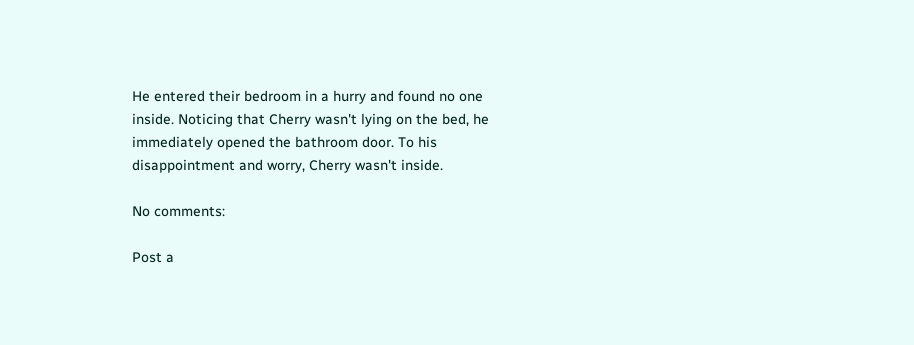He entered their bedroom in a hurry and found no one inside. Noticing that Cherry wasn't lying on the bed, he immediately opened the bathroom door. To his disappointment and worry, Cherry wasn't inside.

No comments:

Post a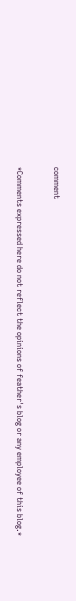comment


*Comments expressed here do not reflect the opinions of feather's blog or any employee of this blog.*